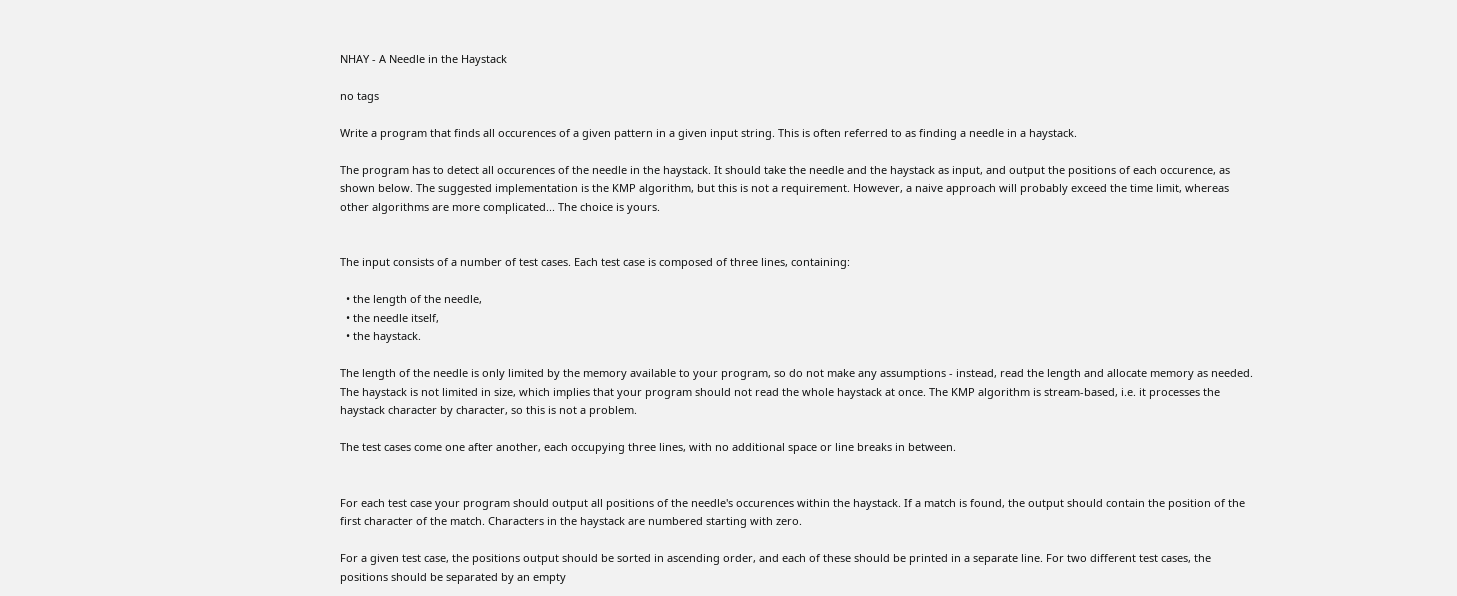NHAY - A Needle in the Haystack

no tags

Write a program that finds all occurences of a given pattern in a given input string. This is often referred to as finding a needle in a haystack.

The program has to detect all occurences of the needle in the haystack. It should take the needle and the haystack as input, and output the positions of each occurence, as shown below. The suggested implementation is the KMP algorithm, but this is not a requirement. However, a naive approach will probably exceed the time limit, whereas other algorithms are more complicated... The choice is yours.


The input consists of a number of test cases. Each test case is composed of three lines, containing:

  • the length of the needle,
  • the needle itself,
  • the haystack.

The length of the needle is only limited by the memory available to your program, so do not make any assumptions - instead, read the length and allocate memory as needed. The haystack is not limited in size, which implies that your program should not read the whole haystack at once. The KMP algorithm is stream-based, i.e. it processes the haystack character by character, so this is not a problem.

The test cases come one after another, each occupying three lines, with no additional space or line breaks in between.


For each test case your program should output all positions of the needle's occurences within the haystack. If a match is found, the output should contain the position of the first character of the match. Characters in the haystack are numbered starting with zero.

For a given test case, the positions output should be sorted in ascending order, and each of these should be printed in a separate line. For two different test cases, the positions should be separated by an empty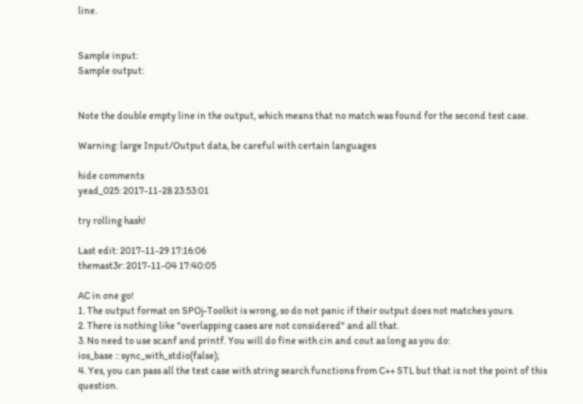line.


Sample input:
Sample output:


Note the double empty line in the output, which means that no match was found for the second test case.

Warning: large Input/Output data, be careful with certain languages

hide comments
yead_025: 2017-11-28 23:53:01

try rolling hash!

Last edit: 2017-11-29 17:16:06
themast3r: 2017-11-04 17:40:05

AC in one go!
1. The output format on SPOj-Toolkit is wrong, so do not panic if their output does not matches yours.
2. There is nothing like "overlapping cases are not considered" and all that.
3. No need to use scanf and printf. You will do fine with cin and cout as long as you do:
ios_base :: sync_with_stdio(false);
4. Yes, you can pass all the test case with string search functions from C++ STL but that is not the point of this question.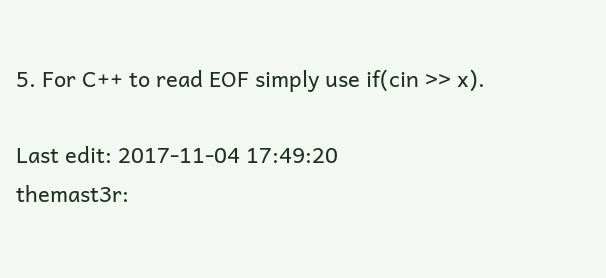5. For C++ to read EOF simply use if(cin >> x).

Last edit: 2017-11-04 17:49:20
themast3r: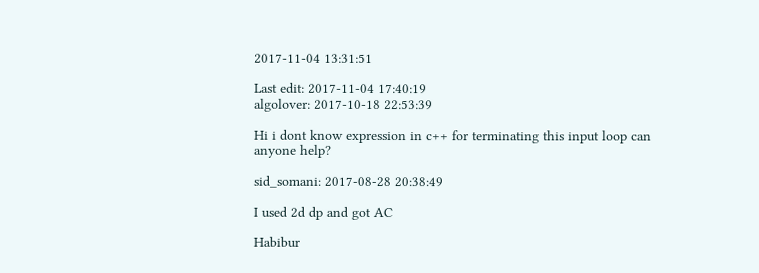2017-11-04 13:31:51

Last edit: 2017-11-04 17:40:19
algolover: 2017-10-18 22:53:39

Hi i dont know expression in c++ for terminating this input loop can anyone help?

sid_somani: 2017-08-28 20:38:49

I used 2d dp and got AC

Habibur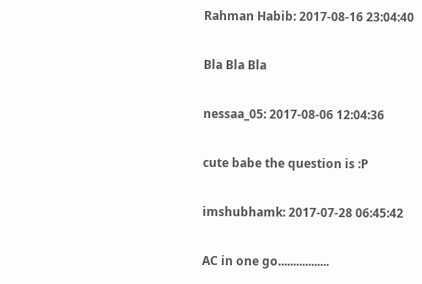Rahman Habib: 2017-08-16 23:04:40

Bla Bla Bla

nessaa_05: 2017-08-06 12:04:36

cute babe the question is :P

imshubhamk: 2017-07-28 06:45:42

AC in one go.................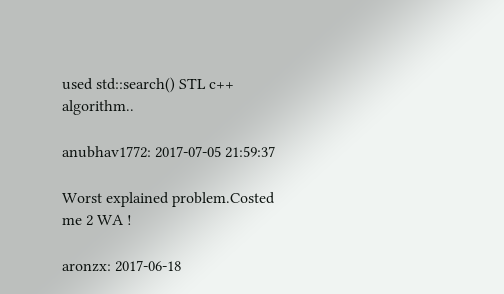used std::search() STL c++ algorithm..

anubhav1772: 2017-07-05 21:59:37

Worst explained problem.Costed me 2 WA !

aronzx: 2017-06-18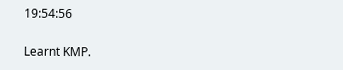19:54:56

Learnt KMP.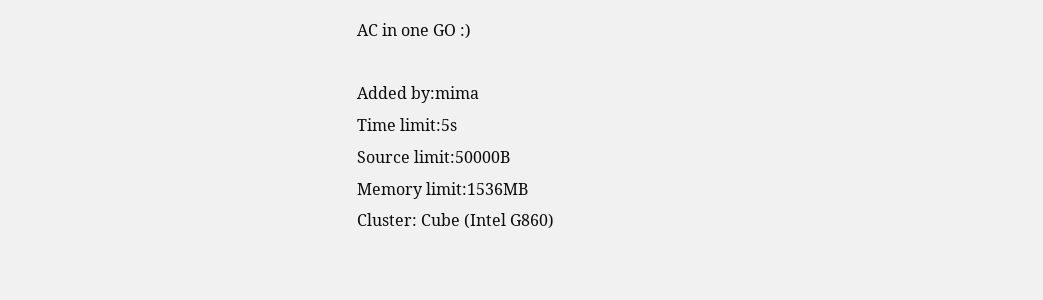AC in one GO :)

Added by:mima
Time limit:5s
Source limit:50000B
Memory limit:1536MB
Cluster: Cube (Intel G860)